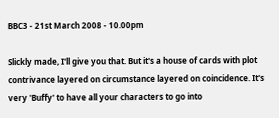BBC3 - 21st March 2008 - 10.00pm

Slickly made, I'll give you that. But it's a house of cards with plot contrivance layered on circumstance layered on coincidence. It's very 'Buffy' to have all your characters to go into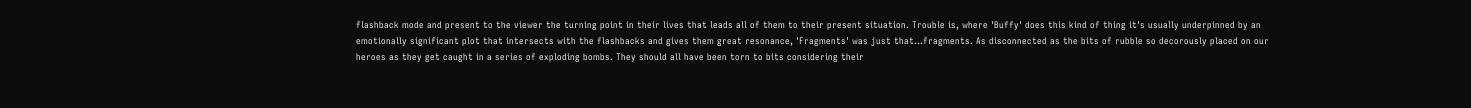flashback mode and present to the viewer the turning point in their lives that leads all of them to their present situation. Trouble is, where 'Buffy' does this kind of thing it's usually underpinned by an emotionally significant plot that intersects with the flashbacks and gives them great resonance, 'Fragments' was just that...fragments. As disconnected as the bits of rubble so decorously placed on our heroes as they get caught in a series of exploding bombs. They should all have been torn to bits considering their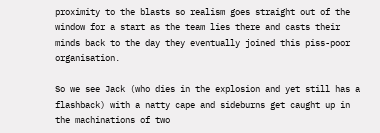proximity to the blasts so realism goes straight out of the window for a start as the team lies there and casts their minds back to the day they eventually joined this piss-poor organisation.

So we see Jack (who dies in the explosion and yet still has a flashback) with a natty cape and sideburns get caught up in the machinations of two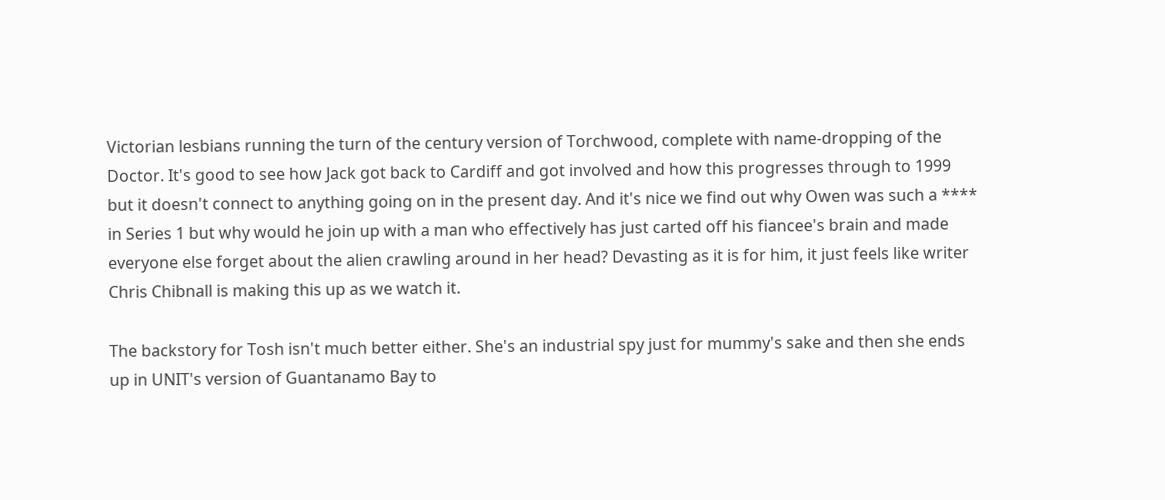Victorian lesbians running the turn of the century version of Torchwood, complete with name-dropping of the Doctor. It's good to see how Jack got back to Cardiff and got involved and how this progresses through to 1999 but it doesn't connect to anything going on in the present day. And it's nice we find out why Owen was such a **** in Series 1 but why would he join up with a man who effectively has just carted off his fiancee's brain and made everyone else forget about the alien crawling around in her head? Devasting as it is for him, it just feels like writer Chris Chibnall is making this up as we watch it.

The backstory for Tosh isn't much better either. She's an industrial spy just for mummy's sake and then she ends up in UNIT's version of Guantanamo Bay to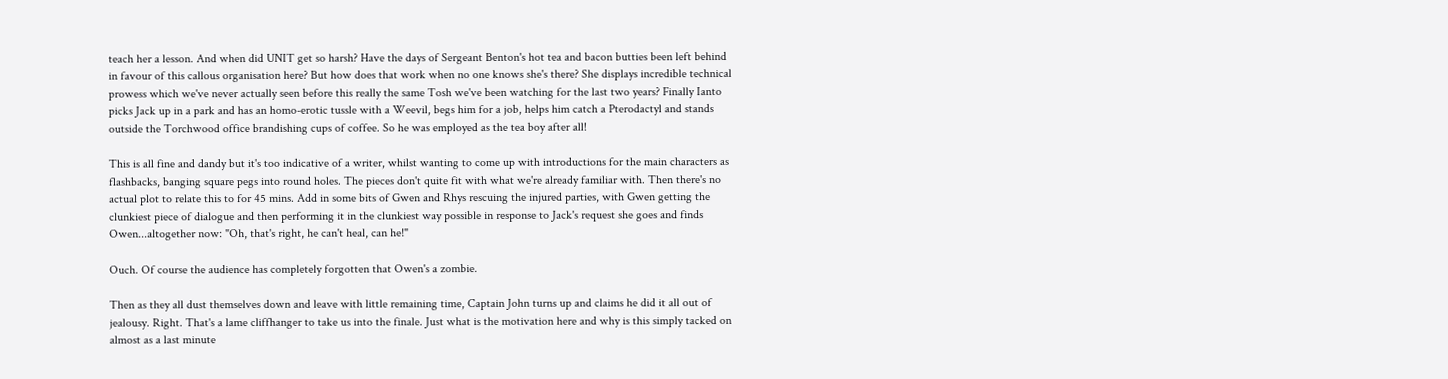teach her a lesson. And when did UNIT get so harsh? Have the days of Sergeant Benton's hot tea and bacon butties been left behind in favour of this callous organisation here? But how does that work when no one knows she's there? She displays incredible technical prowess which we've never actually seen before this really the same Tosh we've been watching for the last two years? Finally Ianto picks Jack up in a park and has an homo-erotic tussle with a Weevil, begs him for a job, helps him catch a Pterodactyl and stands outside the Torchwood office brandishing cups of coffee. So he was employed as the tea boy after all!

This is all fine and dandy but it's too indicative of a writer, whilst wanting to come up with introductions for the main characters as flashbacks, banging square pegs into round holes. The pieces don't quite fit with what we're already familiar with. Then there's no actual plot to relate this to for 45 mins. Add in some bits of Gwen and Rhys rescuing the injured parties, with Gwen getting the clunkiest piece of dialogue and then performing it in the clunkiest way possible in response to Jack's request she goes and finds Owen...altogether now: "Oh, that's right, he can't heal, can he!"

Ouch. Of course the audience has completely forgotten that Owen's a zombie.

Then as they all dust themselves down and leave with little remaining time, Captain John turns up and claims he did it all out of jealousy. Right. That's a lame cliffhanger to take us into the finale. Just what is the motivation here and why is this simply tacked on almost as a last minute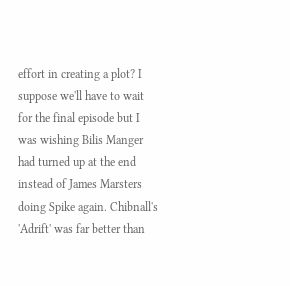effort in creating a plot? I suppose we'll have to wait for the final episode but I was wishing Bilis Manger had turned up at the end instead of James Marsters doing Spike again. Chibnall's 'Adrift' was far better than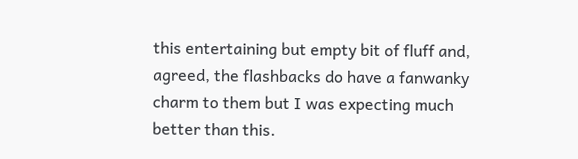this entertaining but empty bit of fluff and, agreed, the flashbacks do have a fanwanky charm to them but I was expecting much better than this.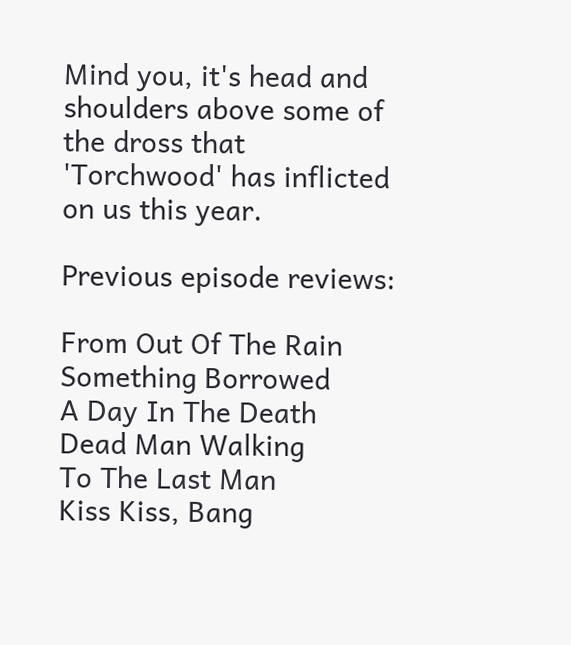Mind you, it's head and shoulders above some of the dross that 'Torchwood' has inflicted on us this year.

Previous episode reviews:

From Out Of The Rain
Something Borrowed
A Day In The Death
Dead Man Walking
To The Last Man
Kiss Kiss, Bang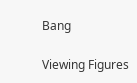Bang

Viewing Figures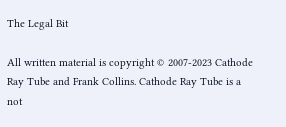The Legal Bit

All written material is copyright © 2007-2023 Cathode Ray Tube and Frank Collins. Cathode Ray Tube is a not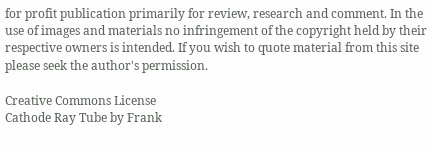for profit publication primarily for review, research and comment. In the use of images and materials no infringement of the copyright held by their respective owners is intended. If you wish to quote material from this site please seek the author's permission.

Creative Commons License
Cathode Ray Tube by Frank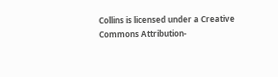Collins is licensed under a Creative Commons Attribution-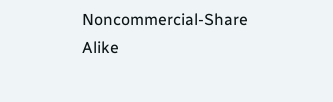Noncommercial-Share Alike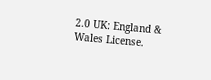2.0 UK: England & Wales License.